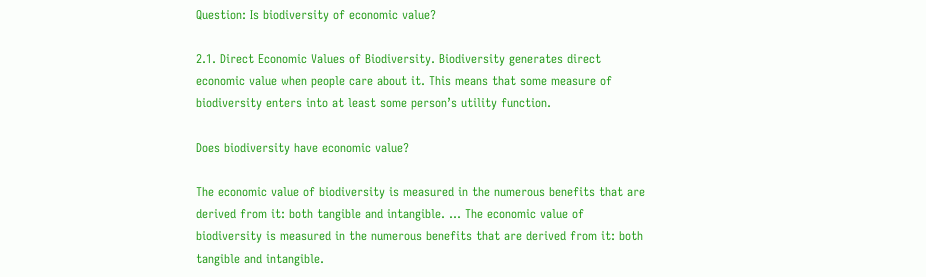Question: Is biodiversity of economic value?

2.1. Direct Economic Values of Biodiversity. Biodiversity generates direct economic value when people care about it. This means that some measure of biodiversity enters into at least some person’s utility function.

Does biodiversity have economic value?

The economic value of biodiversity is measured in the numerous benefits that are derived from it: both tangible and intangible. … The economic value of biodiversity is measured in the numerous benefits that are derived from it: both tangible and intangible.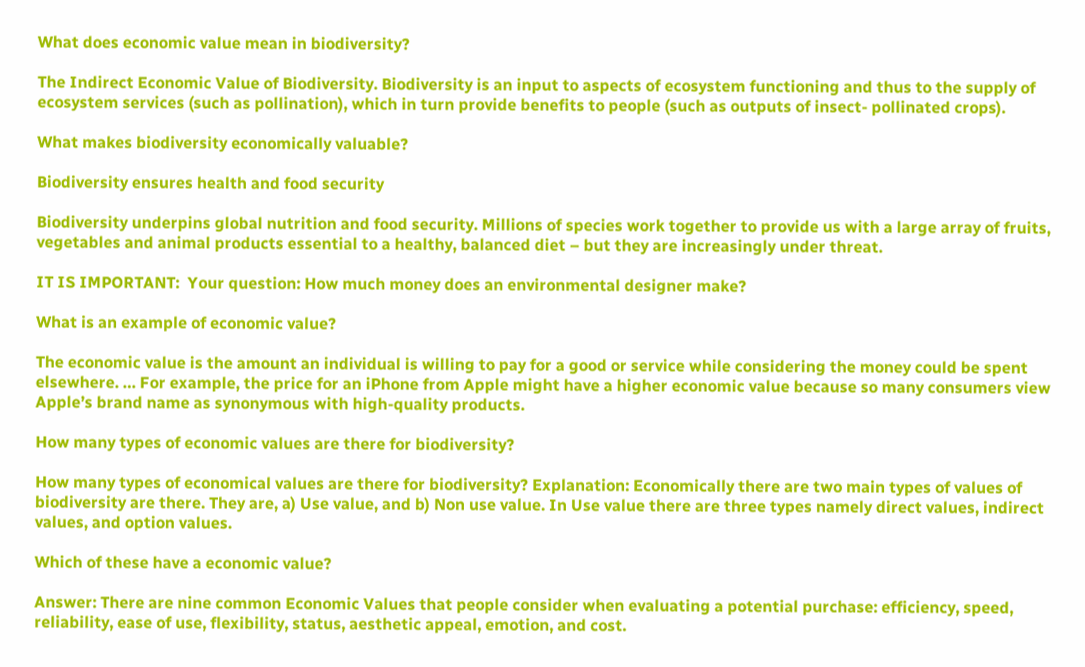What does economic value mean in biodiversity?

The Indirect Economic Value of Biodiversity. Biodiversity is an input to aspects of ecosystem functioning and thus to the supply of ecosystem services (such as pollination), which in turn provide benefits to people (such as outputs of insect- pollinated crops).

What makes biodiversity economically valuable?

Biodiversity ensures health and food security

Biodiversity underpins global nutrition and food security. Millions of species work together to provide us with a large array of fruits, vegetables and animal products essential to a healthy, balanced diet – but they are increasingly under threat.

IT IS IMPORTANT:  Your question: How much money does an environmental designer make?

What is an example of economic value?

The economic value is the amount an individual is willing to pay for a good or service while considering the money could be spent elsewhere. … For example, the price for an iPhone from Apple might have a higher economic value because so many consumers view Apple’s brand name as synonymous with high-quality products.

How many types of economic values are there for biodiversity?

How many types of economical values are there for biodiversity? Explanation: Economically there are two main types of values of biodiversity are there. They are, a) Use value, and b) Non use value. In Use value there are three types namely direct values, indirect values, and option values.

Which of these have a economic value?

Answer: There are nine common Economic Values that people consider when evaluating a potential purchase: efficiency, speed, reliability, ease of use, flexibility, status, aesthetic appeal, emotion, and cost.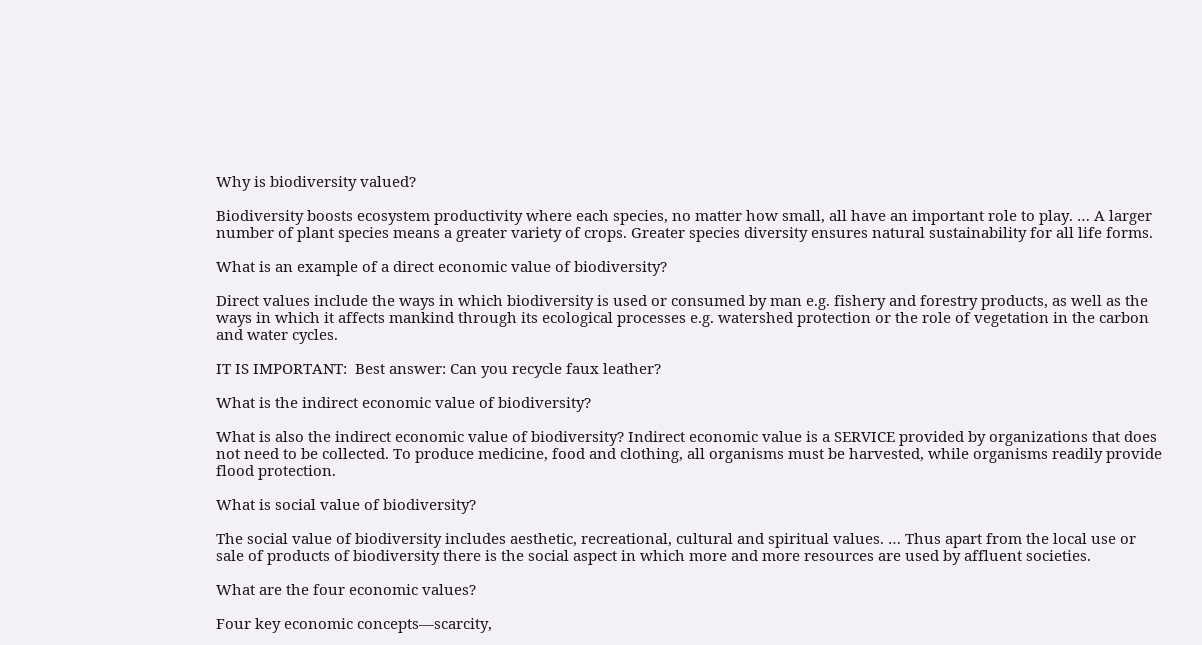Why is biodiversity valued?

Biodiversity boosts ecosystem productivity where each species, no matter how small, all have an important role to play. … A larger number of plant species means a greater variety of crops. Greater species diversity ensures natural sustainability for all life forms.

What is an example of a direct economic value of biodiversity?

Direct values include the ways in which biodiversity is used or consumed by man e.g. fishery and forestry products, as well as the ways in which it affects mankind through its ecological processes e.g. watershed protection or the role of vegetation in the carbon and water cycles.

IT IS IMPORTANT:  Best answer: Can you recycle faux leather?

What is the indirect economic value of biodiversity?

What is also the indirect economic value of biodiversity? Indirect economic value is a SERVICE provided by organizations that does not need to be collected. To produce medicine, food and clothing, all organisms must be harvested, while organisms readily provide flood protection.

What is social value of biodiversity?

The social value of biodiversity includes aesthetic, recreational, cultural and spiritual values. … Thus apart from the local use or sale of products of biodiversity there is the social aspect in which more and more resources are used by affluent societies.

What are the four economic values?

Four key economic concepts—scarcity,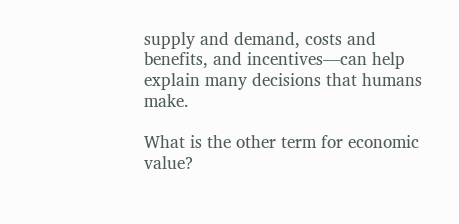supply and demand, costs and benefits, and incentives—can help explain many decisions that humans make.

What is the other term for economic value?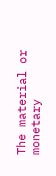The material or monetary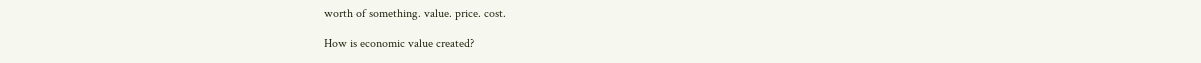worth of something. value. price. cost.

How is economic value created?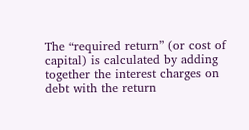The “required return” (or cost of capital) is calculated by adding together the interest charges on debt with the return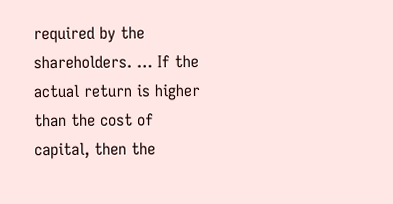required by the shareholders. … If the actual return is higher than the cost of capital, then the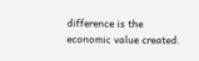difference is the economic value created.